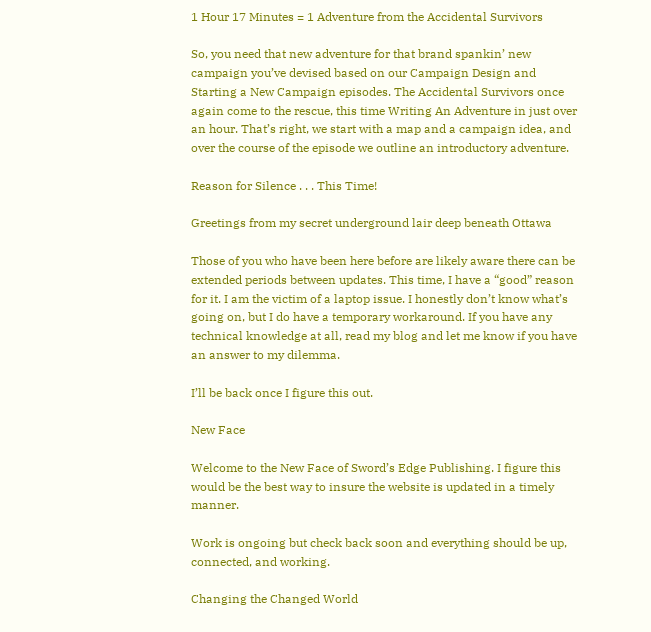1 Hour 17 Minutes = 1 Adventure from the Accidental Survivors

So, you need that new adventure for that brand spankin’ new campaign you’ve devised based on our Campaign Design and Starting a New Campaign episodes. The Accidental Survivors once again come to the rescue, this time Writing An Adventure in just over an hour. That’s right, we start with a map and a campaign idea, and over the course of the episode we outline an introductory adventure.

Reason for Silence . . . This Time!

Greetings from my secret underground lair deep beneath Ottawa

Those of you who have been here before are likely aware there can be extended periods between updates. This time, I have a “good” reason for it. I am the victim of a laptop issue. I honestly don’t know what’s going on, but I do have a temporary workaround. If you have any technical knowledge at all, read my blog and let me know if you have an answer to my dilemma.

I’ll be back once I figure this out.

New Face

Welcome to the New Face of Sword’s Edge Publishing. I figure this would be the best way to insure the website is updated in a timely manner.

Work is ongoing but check back soon and everything should be up, connected, and working.

Changing the Changed World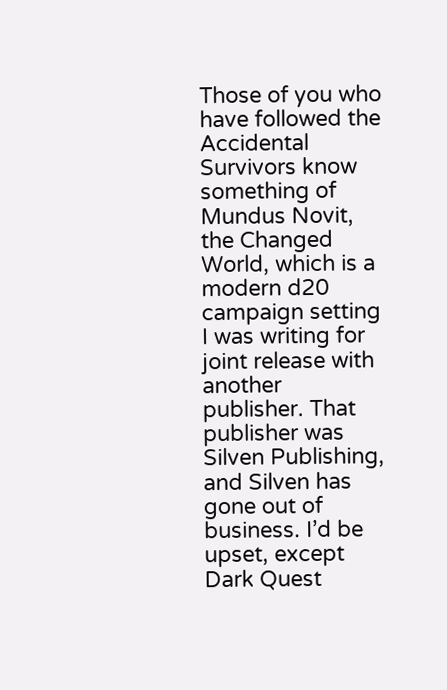Those of you who have followed the Accidental Survivors know something of Mundus Novit, the Changed World, which is a modern d20 campaign setting I was writing for joint release with another publisher. That publisher was Silven Publishing, and Silven has gone out of business. I’d be upset, except Dark Quest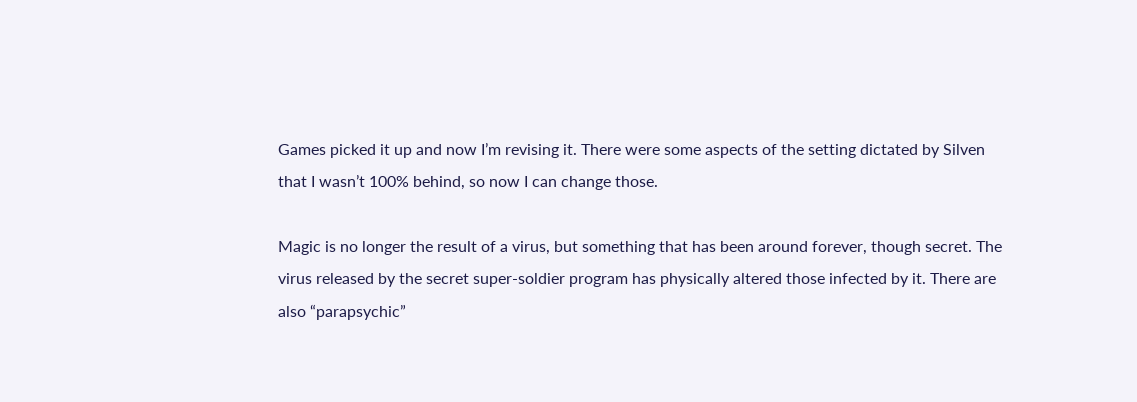Games picked it up and now I’m revising it. There were some aspects of the setting dictated by Silven that I wasn’t 100% behind, so now I can change those.

Magic is no longer the result of a virus, but something that has been around forever, though secret. The virus released by the secret super-soldier program has physically altered those infected by it. There are also “parapsychic”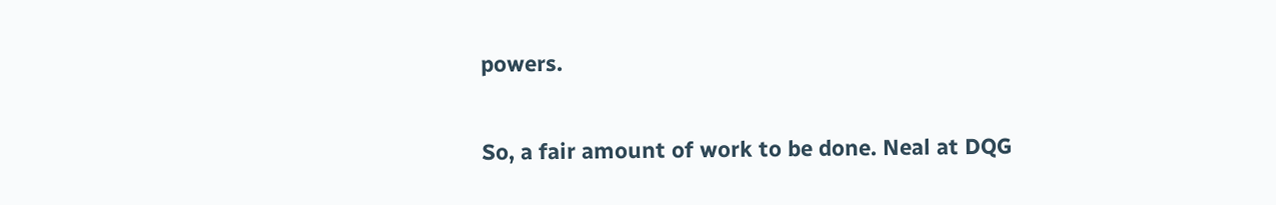powers.

So, a fair amount of work to be done. Neal at DQG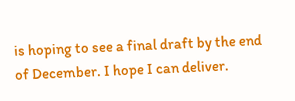is hoping to see a final draft by the end of December. I hope I can deliver.